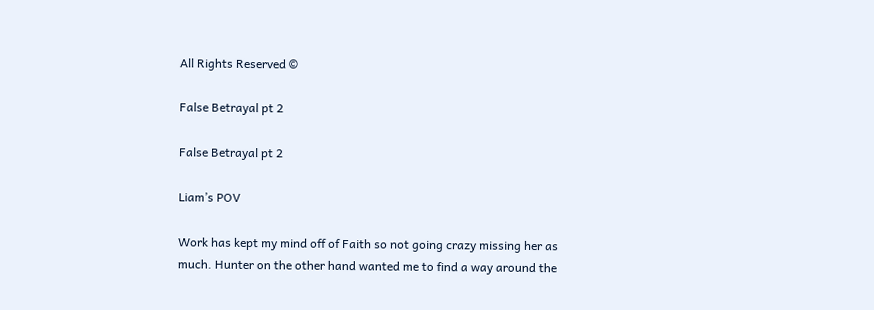All Rights Reserved ©

False Betrayal pt 2

False Betrayal pt 2

Liam’s POV

Work has kept my mind off of Faith so not going crazy missing her as much. Hunter on the other hand wanted me to find a way around the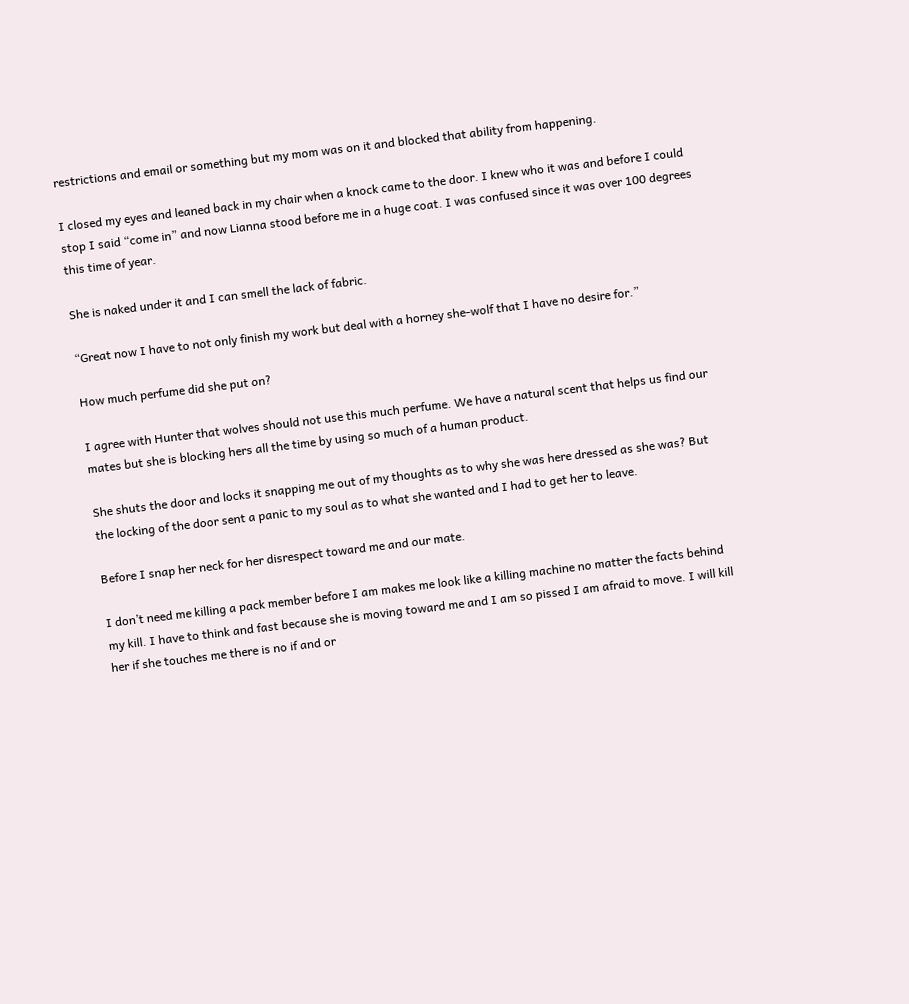restrictions and email or something but my mom was on it and blocked that ability from happening.

I closed my eyes and leaned back in my chair when a knock came to the door. I knew who it was and before I could stop I said “come in” and now Lianna stood before me in a huge coat. I was confused since it was over 100 degrees this time of year.

She is naked under it and I can smell the lack of fabric.

“Great now I have to not only finish my work but deal with a horney she-wolf that I have no desire for.”

How much perfume did she put on?

I agree with Hunter that wolves should not use this much perfume. We have a natural scent that helps us find our mates but she is blocking hers all the time by using so much of a human product.

She shuts the door and locks it snapping me out of my thoughts as to why she was here dressed as she was? But the locking of the door sent a panic to my soul as to what she wanted and I had to get her to leave.

Before I snap her neck for her disrespect toward me and our mate.

I don’t need me killing a pack member before I am makes me look like a killing machine no matter the facts behind my kill. I have to think and fast because she is moving toward me and I am so pissed I am afraid to move. I will kill her if she touches me there is no if and or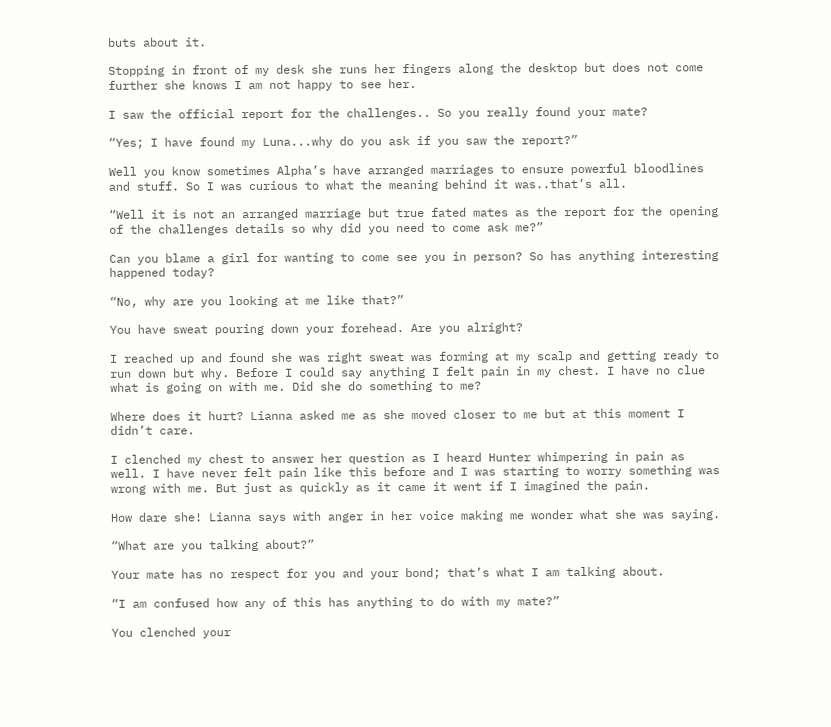buts about it.

Stopping in front of my desk she runs her fingers along the desktop but does not come further she knows I am not happy to see her.

I saw the official report for the challenges.. So you really found your mate?

“Yes; I have found my Luna...why do you ask if you saw the report?”

Well you know sometimes Alpha’s have arranged marriages to ensure powerful bloodlines and stuff. So I was curious to what the meaning behind it was..that’s all.

“Well it is not an arranged marriage but true fated mates as the report for the opening of the challenges details so why did you need to come ask me?”

Can you blame a girl for wanting to come see you in person? So has anything interesting happened today?

“No, why are you looking at me like that?”

You have sweat pouring down your forehead. Are you alright?

I reached up and found she was right sweat was forming at my scalp and getting ready to run down but why. Before I could say anything I felt pain in my chest. I have no clue what is going on with me. Did she do something to me?

Where does it hurt? Lianna asked me as she moved closer to me but at this moment I didn’t care.

I clenched my chest to answer her question as I heard Hunter whimpering in pain as well. I have never felt pain like this before and I was starting to worry something was wrong with me. But just as quickly as it came it went if I imagined the pain.

How dare she! Lianna says with anger in her voice making me wonder what she was saying.

“What are you talking about?”

Your mate has no respect for you and your bond; that’s what I am talking about.

“I am confused how any of this has anything to do with my mate?”

You clenched your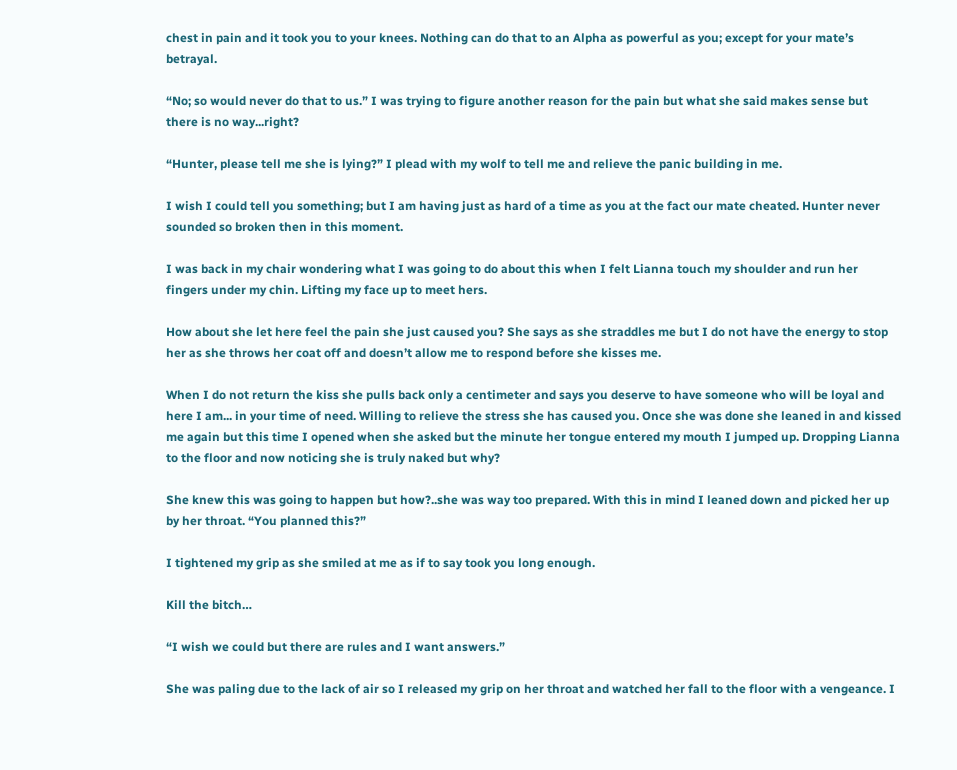chest in pain and it took you to your knees. Nothing can do that to an Alpha as powerful as you; except for your mate’s betrayal.

“No; so would never do that to us.” I was trying to figure another reason for the pain but what she said makes sense but there is no way...right?

“Hunter, please tell me she is lying?” I plead with my wolf to tell me and relieve the panic building in me.

I wish I could tell you something; but I am having just as hard of a time as you at the fact our mate cheated. Hunter never sounded so broken then in this moment.

I was back in my chair wondering what I was going to do about this when I felt Lianna touch my shoulder and run her fingers under my chin. Lifting my face up to meet hers.

How about she let here feel the pain she just caused you? She says as she straddles me but I do not have the energy to stop her as she throws her coat off and doesn’t allow me to respond before she kisses me.

When I do not return the kiss she pulls back only a centimeter and says you deserve to have someone who will be loyal and here I am... in your time of need. Willing to relieve the stress she has caused you. Once she was done she leaned in and kissed me again but this time I opened when she asked but the minute her tongue entered my mouth I jumped up. Dropping Lianna to the floor and now noticing she is truly naked but why?

She knew this was going to happen but how?..she was way too prepared. With this in mind I leaned down and picked her up by her throat. “You planned this?”

I tightened my grip as she smiled at me as if to say took you long enough.

Kill the bitch…

“I wish we could but there are rules and I want answers.”

She was paling due to the lack of air so I released my grip on her throat and watched her fall to the floor with a vengeance. I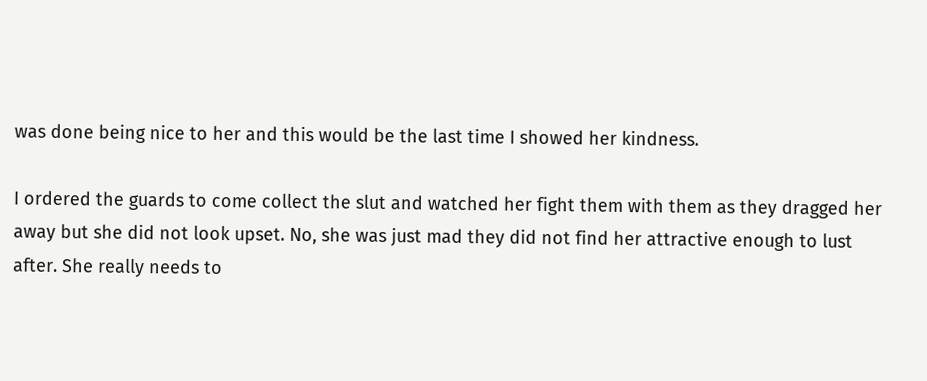was done being nice to her and this would be the last time I showed her kindness.

I ordered the guards to come collect the slut and watched her fight them with them as they dragged her away but she did not look upset. No, she was just mad they did not find her attractive enough to lust after. She really needs to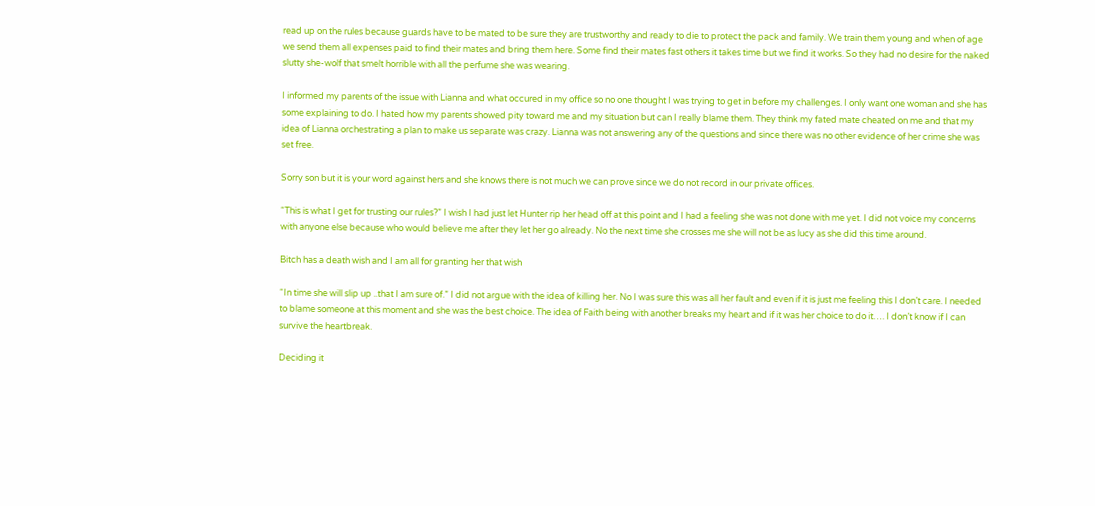read up on the rules because guards have to be mated to be sure they are trustworthy and ready to die to protect the pack and family. We train them young and when of age we send them all expenses paid to find their mates and bring them here. Some find their mates fast others it takes time but we find it works. So they had no desire for the naked slutty she-wolf that smelt horrible with all the perfume she was wearing.

I informed my parents of the issue with Lianna and what occured in my office so no one thought I was trying to get in before my challenges. I only want one woman and she has some explaining to do. I hated how my parents showed pity toward me and my situation but can I really blame them. They think my fated mate cheated on me and that my idea of Lianna orchestrating a plan to make us separate was crazy. Lianna was not answering any of the questions and since there was no other evidence of her crime she was set free.

Sorry son but it is your word against hers and she knows there is not much we can prove since we do not record in our private offices.

“This is what I get for trusting our rules?” I wish I had just let Hunter rip her head off at this point and I had a feeling she was not done with me yet. I did not voice my concerns with anyone else because who would believe me after they let her go already. No the next time she crosses me she will not be as lucy as she did this time around.

Bitch has a death wish and I am all for granting her that wish

“In time she will slip up ..that I am sure of.” I did not argue with the idea of killing her. No I was sure this was all her fault and even if it is just me feeling this I don’t care. I needed to blame someone at this moment and she was the best choice. The idea of Faith being with another breaks my heart and if it was her choice to do it…. I don’t know if I can survive the heartbreak.

Deciding it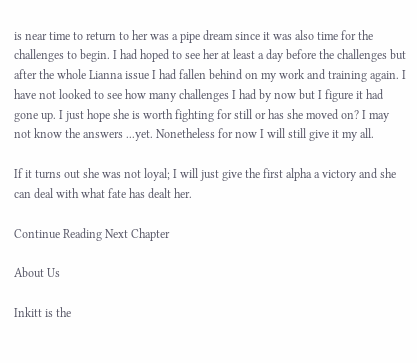is near time to return to her was a pipe dream since it was also time for the challenges to begin. I had hoped to see her at least a day before the challenges but after the whole Lianna issue I had fallen behind on my work and training again. I have not looked to see how many challenges I had by now but I figure it had gone up. I just hope she is worth fighting for still or has she moved on? I may not know the answers ...yet. Nonetheless for now I will still give it my all.

If it turns out she was not loyal; I will just give the first alpha a victory and she can deal with what fate has dealt her.

Continue Reading Next Chapter

About Us

Inkitt is the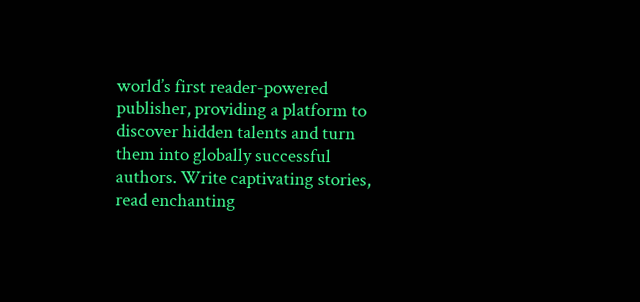world’s first reader-powered publisher, providing a platform to discover hidden talents and turn them into globally successful authors. Write captivating stories, read enchanting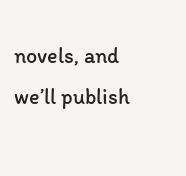novels, and we’ll publish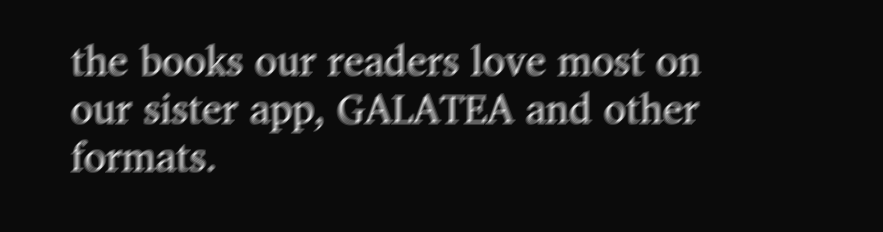the books our readers love most on our sister app, GALATEA and other formats.